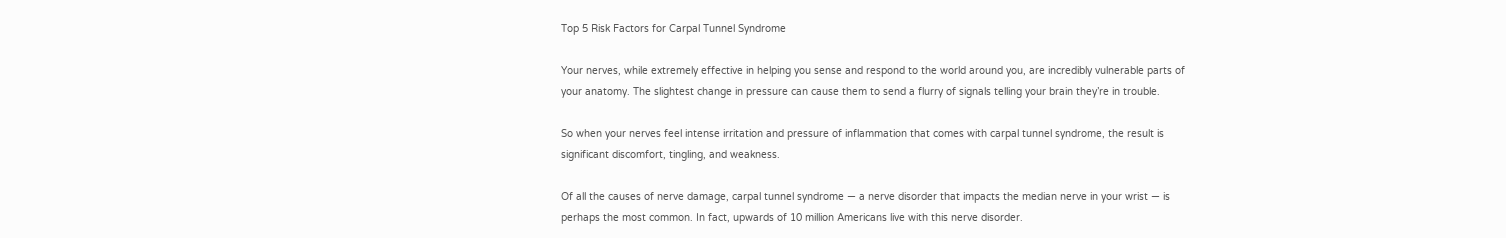Top 5 Risk Factors for Carpal Tunnel Syndrome

Your nerves, while extremely effective in helping you sense and respond to the world around you, are incredibly vulnerable parts of your anatomy. The slightest change in pressure can cause them to send a flurry of signals telling your brain they’re in trouble.

So when your nerves feel intense irritation and pressure of inflammation that comes with carpal tunnel syndrome, the result is significant discomfort, tingling, and weakness.

Of all the causes of nerve damage, carpal tunnel syndrome — a nerve disorder that impacts the median nerve in your wrist — is perhaps the most common. In fact, upwards of 10 million Americans live with this nerve disorder.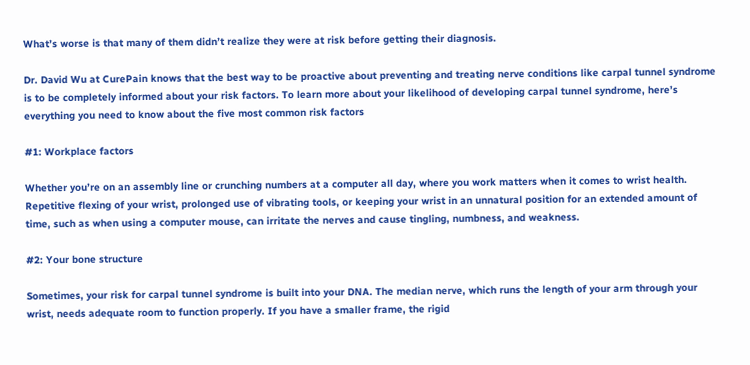What’s worse is that many of them didn’t realize they were at risk before getting their diagnosis.

Dr. David Wu at CurePain knows that the best way to be proactive about preventing and treating nerve conditions like carpal tunnel syndrome is to be completely informed about your risk factors. To learn more about your likelihood of developing carpal tunnel syndrome, here’s everything you need to know about the five most common risk factors

#1: Workplace factors

Whether you’re on an assembly line or crunching numbers at a computer all day, where you work matters when it comes to wrist health. Repetitive flexing of your wrist, prolonged use of vibrating tools, or keeping your wrist in an unnatural position for an extended amount of time, such as when using a computer mouse, can irritate the nerves and cause tingling, numbness, and weakness.

#2: Your bone structure

Sometimes, your risk for carpal tunnel syndrome is built into your DNA. The median nerve, which runs the length of your arm through your wrist, needs adequate room to function properly. If you have a smaller frame, the rigid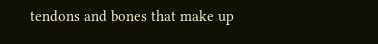tendons and bones that make up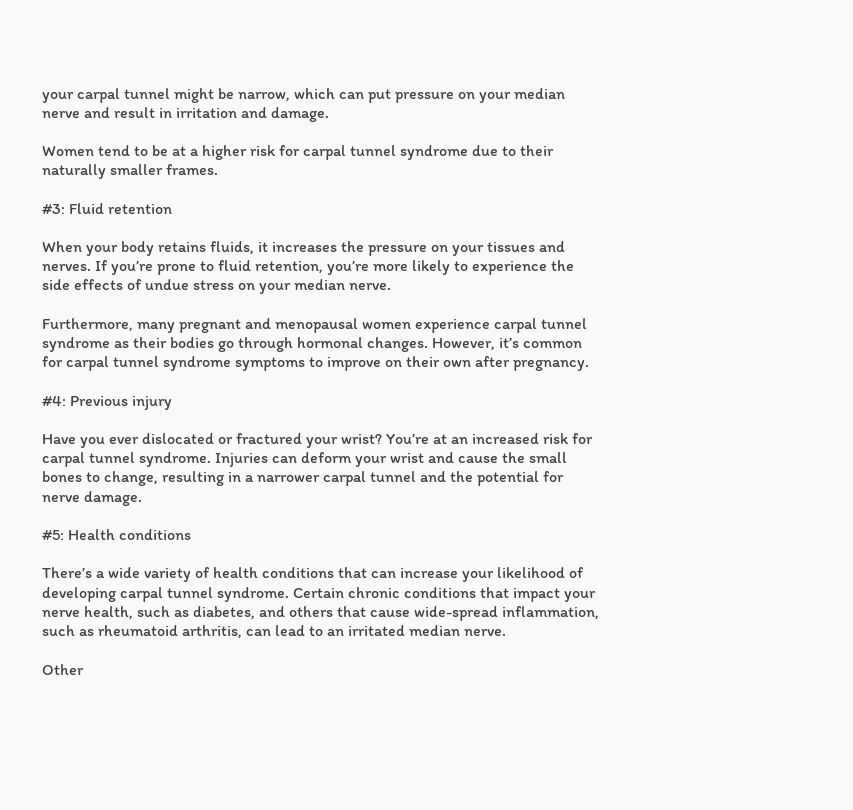your carpal tunnel might be narrow, which can put pressure on your median nerve and result in irritation and damage.

Women tend to be at a higher risk for carpal tunnel syndrome due to their naturally smaller frames.

#3: Fluid retention

When your body retains fluids, it increases the pressure on your tissues and nerves. If you’re prone to fluid retention, you’re more likely to experience the side effects of undue stress on your median nerve.

Furthermore, many pregnant and menopausal women experience carpal tunnel syndrome as their bodies go through hormonal changes. However, it’s common for carpal tunnel syndrome symptoms to improve on their own after pregnancy.

#4: Previous injury

Have you ever dislocated or fractured your wrist? You’re at an increased risk for carpal tunnel syndrome. Injuries can deform your wrist and cause the small bones to change, resulting in a narrower carpal tunnel and the potential for nerve damage.

#5: Health conditions

There’s a wide variety of health conditions that can increase your likelihood of developing carpal tunnel syndrome. Certain chronic conditions that impact your nerve health, such as diabetes, and others that cause wide-spread inflammation, such as rheumatoid arthritis, can lead to an irritated median nerve.

Other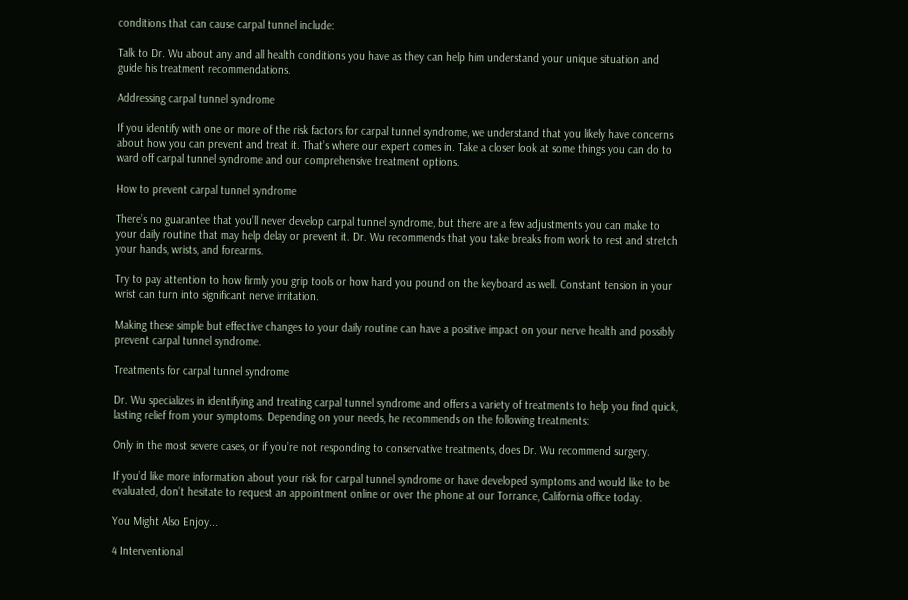conditions that can cause carpal tunnel include:

Talk to Dr. Wu about any and all health conditions you have as they can help him understand your unique situation and guide his treatment recommendations.

Addressing carpal tunnel syndrome

If you identify with one or more of the risk factors for carpal tunnel syndrome, we understand that you likely have concerns about how you can prevent and treat it. That’s where our expert comes in. Take a closer look at some things you can do to ward off carpal tunnel syndrome and our comprehensive treatment options.

How to prevent carpal tunnel syndrome

There’s no guarantee that you’ll never develop carpal tunnel syndrome, but there are a few adjustments you can make to your daily routine that may help delay or prevent it. Dr. Wu recommends that you take breaks from work to rest and stretch your hands, wrists, and forearms.

Try to pay attention to how firmly you grip tools or how hard you pound on the keyboard as well. Constant tension in your wrist can turn into significant nerve irritation.

Making these simple but effective changes to your daily routine can have a positive impact on your nerve health and possibly prevent carpal tunnel syndrome.

Treatments for carpal tunnel syndrome

Dr. Wu specializes in identifying and treating carpal tunnel syndrome and offers a variety of treatments to help you find quick, lasting relief from your symptoms. Depending on your needs, he recommends on the following treatments:

Only in the most severe cases, or if you’re not responding to conservative treatments, does Dr. Wu recommend surgery.

If you’d like more information about your risk for carpal tunnel syndrome or have developed symptoms and would like to be evaluated, don’t hesitate to request an appointment online or over the phone at our Torrance, California office today.

You Might Also Enjoy...

4 Interventional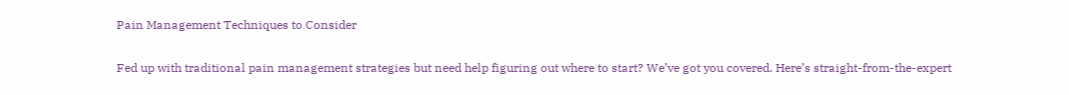Pain Management Techniques to Consider

Fed up with traditional pain management strategies but need help figuring out where to start? We’ve got you covered. Here’s straight-from-the-expert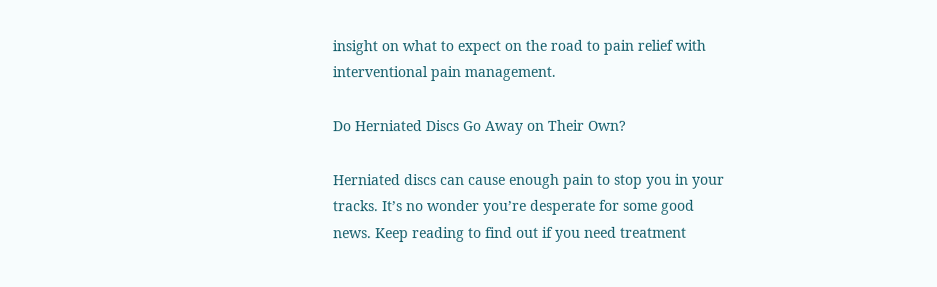insight on what to expect on the road to pain relief with interventional pain management.

Do Herniated Discs Go Away on Their Own?

Herniated discs can cause enough pain to stop you in your tracks. It’s no wonder you’re desperate for some good news. Keep reading to find out if you need treatment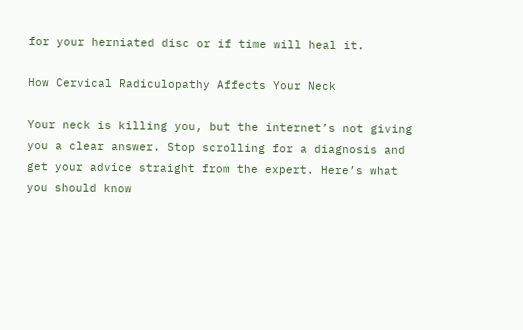for your herniated disc or if time will heal it.

How Cervical Radiculopathy Affects Your Neck

Your neck is killing you, but the internet’s not giving you a clear answer. Stop scrolling for a diagnosis and get your advice straight from the expert. Here’s what you should know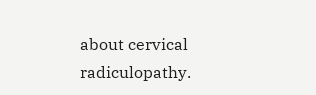about cervical radiculopathy.